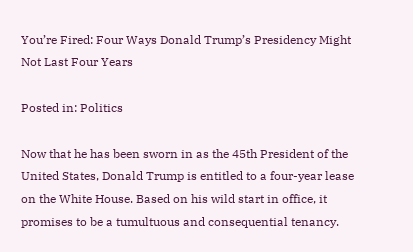You’re Fired: Four Ways Donald Trump’s Presidency Might Not Last Four Years

Posted in: Politics

Now that he has been sworn in as the 45th President of the United States, Donald Trump is entitled to a four-year lease on the White House. Based on his wild start in office, it promises to be a tumultuous and consequential tenancy.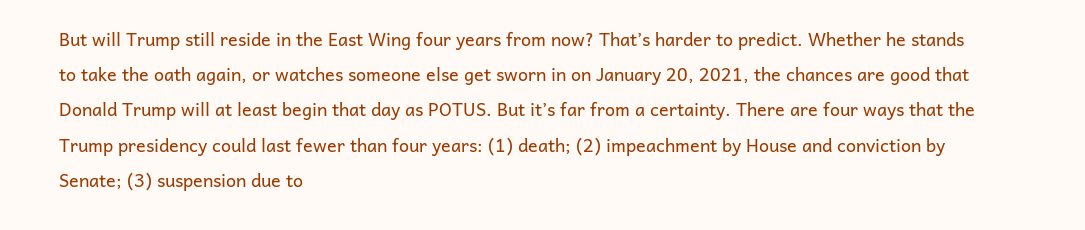But will Trump still reside in the East Wing four years from now? That’s harder to predict. Whether he stands to take the oath again, or watches someone else get sworn in on January 20, 2021, the chances are good that Donald Trump will at least begin that day as POTUS. But it’s far from a certainty. There are four ways that the Trump presidency could last fewer than four years: (1) death; (2) impeachment by House and conviction by Senate; (3) suspension due to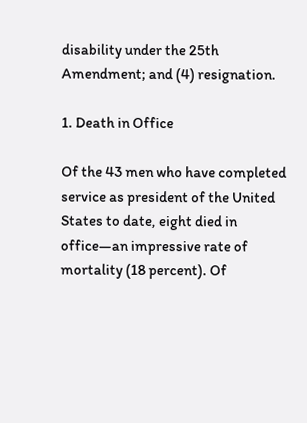disability under the 25th Amendment; and (4) resignation.

1. Death in Office

Of the 43 men who have completed service as president of the United States to date, eight died in office—an impressive rate of mortality (18 percent). Of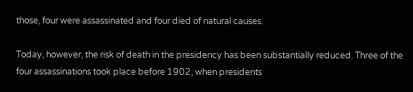those, four were assassinated and four died of natural causes.

Today, however, the risk of death in the presidency has been substantially reduced. Three of the four assassinations took place before 1902, when presidents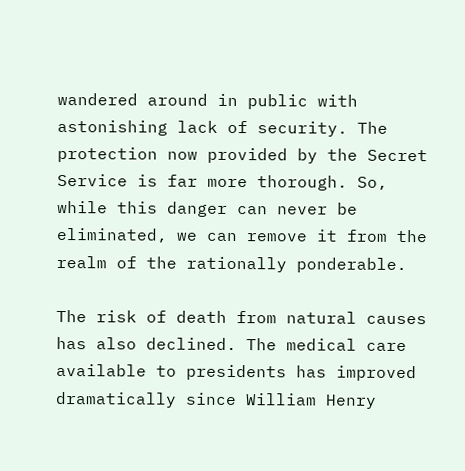wandered around in public with astonishing lack of security. The protection now provided by the Secret Service is far more thorough. So, while this danger can never be eliminated, we can remove it from the realm of the rationally ponderable.

The risk of death from natural causes has also declined. The medical care available to presidents has improved dramatically since William Henry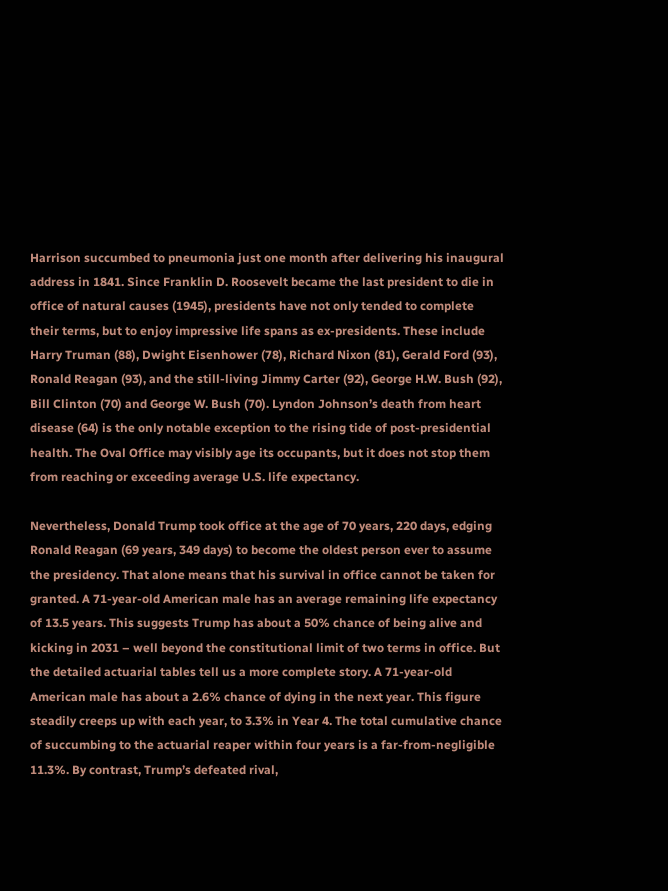Harrison succumbed to pneumonia just one month after delivering his inaugural address in 1841. Since Franklin D. Roosevelt became the last president to die in office of natural causes (1945), presidents have not only tended to complete their terms, but to enjoy impressive life spans as ex-presidents. These include Harry Truman (88), Dwight Eisenhower (78), Richard Nixon (81), Gerald Ford (93), Ronald Reagan (93), and the still-living Jimmy Carter (92), George H.W. Bush (92), Bill Clinton (70) and George W. Bush (70). Lyndon Johnson’s death from heart disease (64) is the only notable exception to the rising tide of post-presidential health. The Oval Office may visibly age its occupants, but it does not stop them from reaching or exceeding average U.S. life expectancy.

Nevertheless, Donald Trump took office at the age of 70 years, 220 days, edging Ronald Reagan (69 years, 349 days) to become the oldest person ever to assume the presidency. That alone means that his survival in office cannot be taken for granted. A 71-year-old American male has an average remaining life expectancy of 13.5 years. This suggests Trump has about a 50% chance of being alive and kicking in 2031 – well beyond the constitutional limit of two terms in office. But the detailed actuarial tables tell us a more complete story. A 71-year-old American male has about a 2.6% chance of dying in the next year. This figure steadily creeps up with each year, to 3.3% in Year 4. The total cumulative chance of succumbing to the actuarial reaper within four years is a far-from-negligible 11.3%. By contrast, Trump’s defeated rival,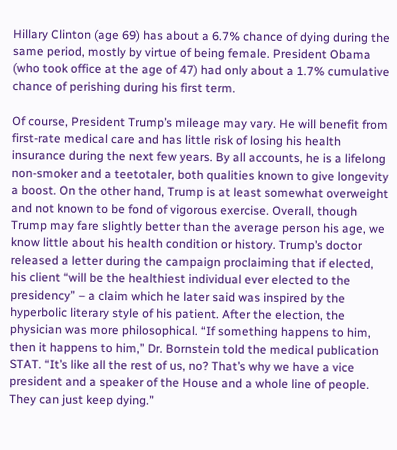Hillary Clinton (age 69) has about a 6.7% chance of dying during the same period, mostly by virtue of being female. President Obama (who took office at the age of 47) had only about a 1.7% cumulative chance of perishing during his first term.

Of course, President Trump’s mileage may vary. He will benefit from first-rate medical care and has little risk of losing his health insurance during the next few years. By all accounts, he is a lifelong non-smoker and a teetotaler, both qualities known to give longevity a boost. On the other hand, Trump is at least somewhat overweight and not known to be fond of vigorous exercise. Overall, though Trump may fare slightly better than the average person his age, we know little about his health condition or history. Trump’s doctor released a letter during the campaign proclaiming that if elected, his client “will be the healthiest individual ever elected to the presidency” – a claim which he later said was inspired by the hyperbolic literary style of his patient. After the election, the physician was more philosophical. “If something happens to him, then it happens to him,” Dr. Bornstein told the medical publication STAT. “It’s like all the rest of us, no? That’s why we have a vice president and a speaker of the House and a whole line of people. They can just keep dying.”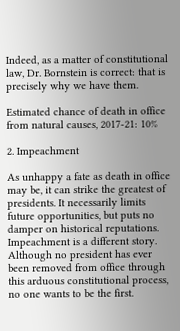Indeed, as a matter of constitutional law, Dr. Bornstein is correct: that is precisely why we have them.

Estimated chance of death in office from natural causes, 2017-21: 10%

2. Impeachment

As unhappy a fate as death in office may be, it can strike the greatest of presidents. It necessarily limits future opportunities, but puts no damper on historical reputations. Impeachment is a different story. Although no president has ever been removed from office through this arduous constitutional process, no one wants to be the first.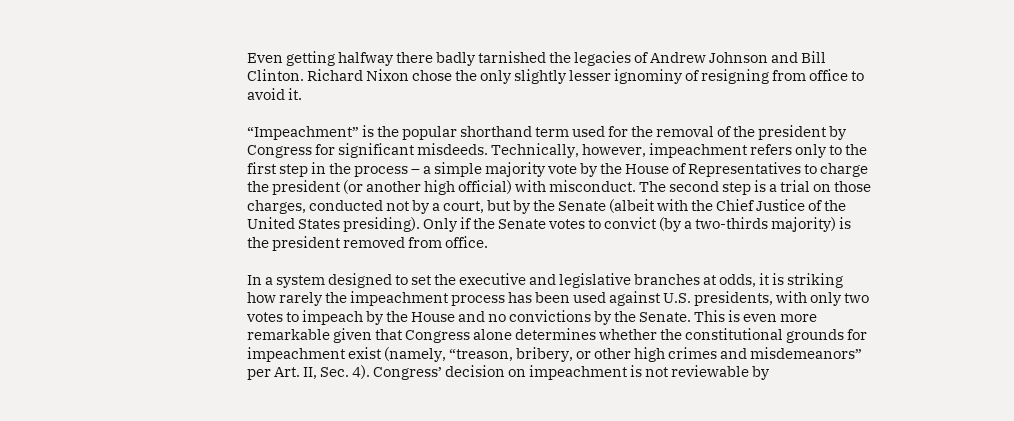Even getting halfway there badly tarnished the legacies of Andrew Johnson and Bill Clinton. Richard Nixon chose the only slightly lesser ignominy of resigning from office to avoid it.

“Impeachment” is the popular shorthand term used for the removal of the president by Congress for significant misdeeds. Technically, however, impeachment refers only to the first step in the process – a simple majority vote by the House of Representatives to charge the president (or another high official) with misconduct. The second step is a trial on those charges, conducted not by a court, but by the Senate (albeit with the Chief Justice of the United States presiding). Only if the Senate votes to convict (by a two-thirds majority) is the president removed from office.

In a system designed to set the executive and legislative branches at odds, it is striking how rarely the impeachment process has been used against U.S. presidents, with only two votes to impeach by the House and no convictions by the Senate. This is even more remarkable given that Congress alone determines whether the constitutional grounds for impeachment exist (namely, “treason, bribery, or other high crimes and misdemeanors” per Art. II, Sec. 4). Congress’ decision on impeachment is not reviewable by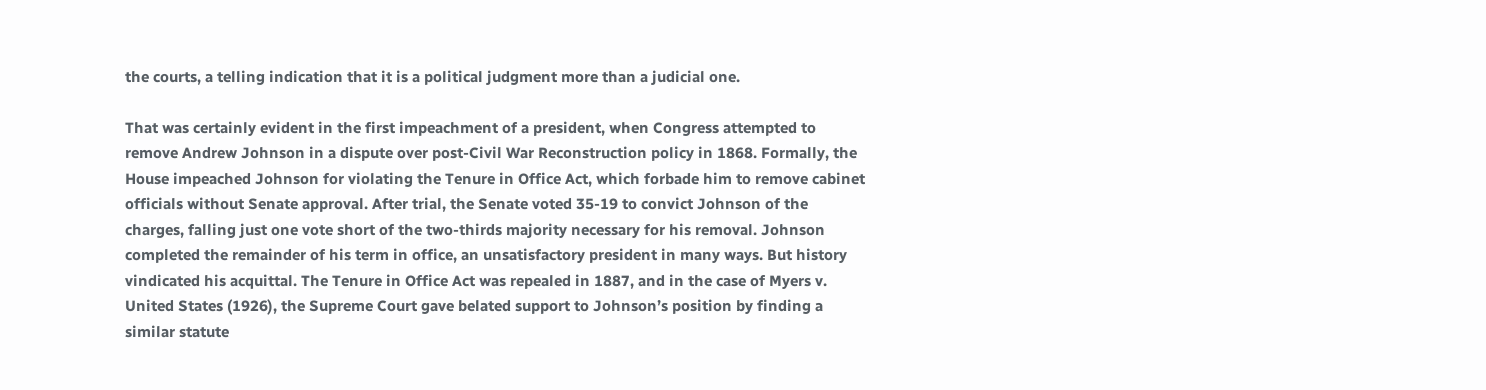the courts, a telling indication that it is a political judgment more than a judicial one.

That was certainly evident in the first impeachment of a president, when Congress attempted to remove Andrew Johnson in a dispute over post-Civil War Reconstruction policy in 1868. Formally, the House impeached Johnson for violating the Tenure in Office Act, which forbade him to remove cabinet officials without Senate approval. After trial, the Senate voted 35-19 to convict Johnson of the charges, falling just one vote short of the two-thirds majority necessary for his removal. Johnson completed the remainder of his term in office, an unsatisfactory president in many ways. But history vindicated his acquittal. The Tenure in Office Act was repealed in 1887, and in the case of Myers v. United States (1926), the Supreme Court gave belated support to Johnson’s position by finding a similar statute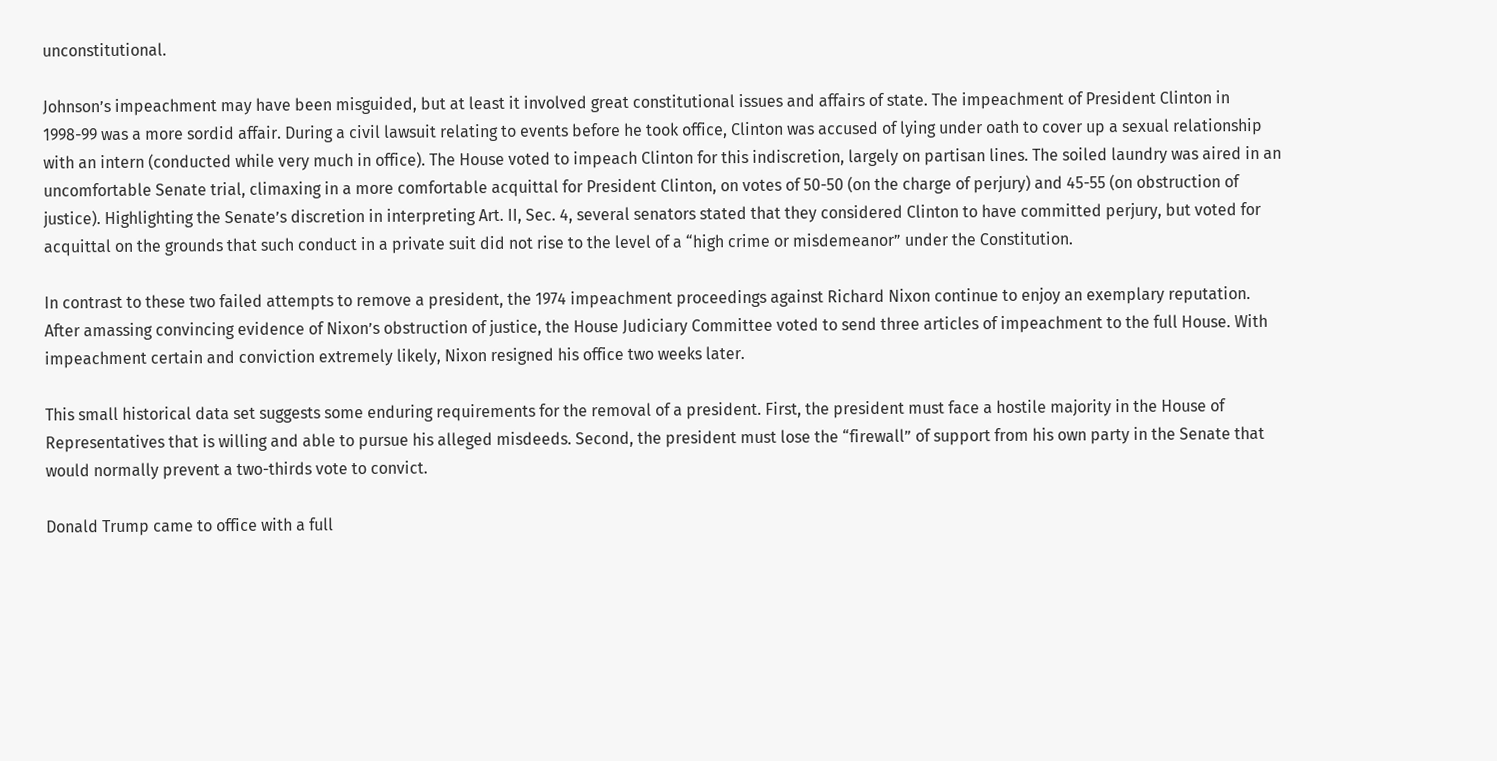unconstitutional.

Johnson’s impeachment may have been misguided, but at least it involved great constitutional issues and affairs of state. The impeachment of President Clinton in 1998-99 was a more sordid affair. During a civil lawsuit relating to events before he took office, Clinton was accused of lying under oath to cover up a sexual relationship with an intern (conducted while very much in office). The House voted to impeach Clinton for this indiscretion, largely on partisan lines. The soiled laundry was aired in an uncomfortable Senate trial, climaxing in a more comfortable acquittal for President Clinton, on votes of 50-50 (on the charge of perjury) and 45-55 (on obstruction of justice). Highlighting the Senate’s discretion in interpreting Art. II, Sec. 4, several senators stated that they considered Clinton to have committed perjury, but voted for acquittal on the grounds that such conduct in a private suit did not rise to the level of a “high crime or misdemeanor” under the Constitution.

In contrast to these two failed attempts to remove a president, the 1974 impeachment proceedings against Richard Nixon continue to enjoy an exemplary reputation. After amassing convincing evidence of Nixon’s obstruction of justice, the House Judiciary Committee voted to send three articles of impeachment to the full House. With impeachment certain and conviction extremely likely, Nixon resigned his office two weeks later.

This small historical data set suggests some enduring requirements for the removal of a president. First, the president must face a hostile majority in the House of Representatives that is willing and able to pursue his alleged misdeeds. Second, the president must lose the “firewall” of support from his own party in the Senate that would normally prevent a two-thirds vote to convict.

Donald Trump came to office with a full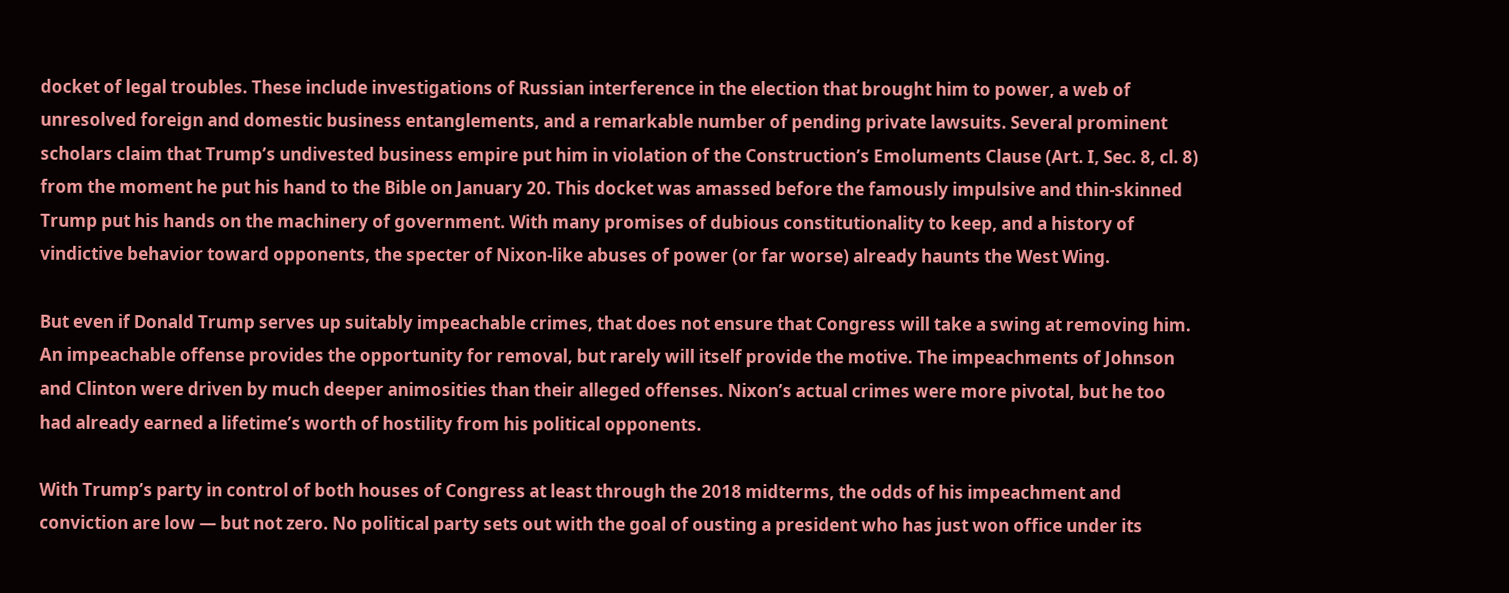docket of legal troubles. These include investigations of Russian interference in the election that brought him to power, a web of unresolved foreign and domestic business entanglements, and a remarkable number of pending private lawsuits. Several prominent scholars claim that Trump’s undivested business empire put him in violation of the Construction’s Emoluments Clause (Art. I, Sec. 8, cl. 8) from the moment he put his hand to the Bible on January 20. This docket was amassed before the famously impulsive and thin-skinned Trump put his hands on the machinery of government. With many promises of dubious constitutionality to keep, and a history of vindictive behavior toward opponents, the specter of Nixon-like abuses of power (or far worse) already haunts the West Wing.

But even if Donald Trump serves up suitably impeachable crimes, that does not ensure that Congress will take a swing at removing him. An impeachable offense provides the opportunity for removal, but rarely will itself provide the motive. The impeachments of Johnson and Clinton were driven by much deeper animosities than their alleged offenses. Nixon’s actual crimes were more pivotal, but he too had already earned a lifetime’s worth of hostility from his political opponents.

With Trump’s party in control of both houses of Congress at least through the 2018 midterms, the odds of his impeachment and conviction are low — but not zero. No political party sets out with the goal of ousting a president who has just won office under its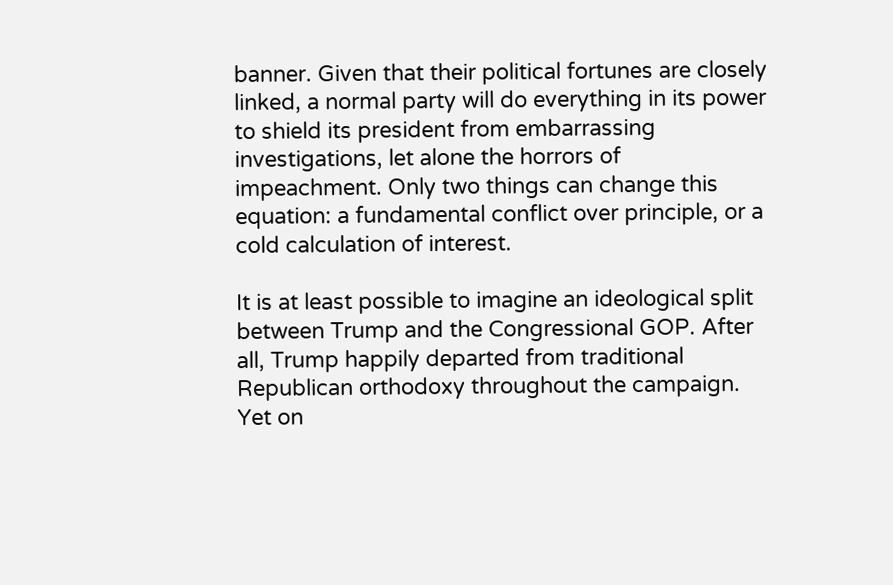banner. Given that their political fortunes are closely linked, a normal party will do everything in its power to shield its president from embarrassing investigations, let alone the horrors of impeachment. Only two things can change this equation: a fundamental conflict over principle, or a cold calculation of interest.

It is at least possible to imagine an ideological split between Trump and the Congressional GOP. After all, Trump happily departed from traditional Republican orthodoxy throughout the campaign. Yet on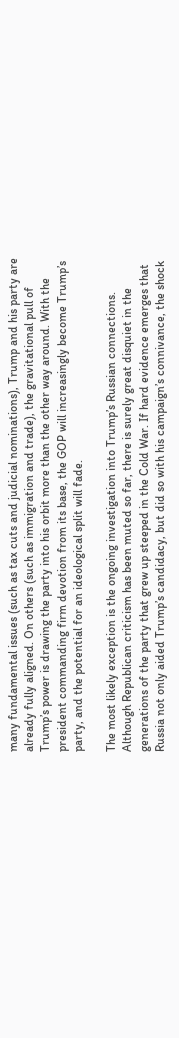many fundamental issues (such as tax cuts and judicial nominations), Trump and his party are already fully aligned. On others (such as immigration and trade), the gravitational pull of Trump’s power is drawing the party into his orbit more than the other way around. With the president commanding firm devotion from its base, the GOP will increasingly become Trump’s party, and the potential for an ideological split will fade.

The most likely exception is the ongoing investigation into Trump’s Russian connections. Although Republican criticism has been muted so far, there is surely great disquiet in the generations of the party that grew up steeped in the Cold War. If hard evidence emerges that Russia not only aided Trump’s candidacy, but did so with his campaign’s connivance, the shock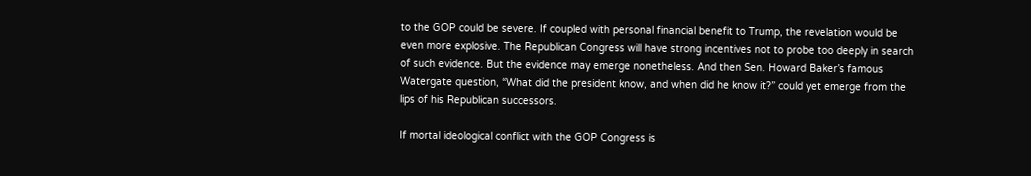to the GOP could be severe. If coupled with personal financial benefit to Trump, the revelation would be even more explosive. The Republican Congress will have strong incentives not to probe too deeply in search of such evidence. But the evidence may emerge nonetheless. And then Sen. Howard Baker’s famous Watergate question, “What did the president know, and when did he know it?” could yet emerge from the lips of his Republican successors.

If mortal ideological conflict with the GOP Congress is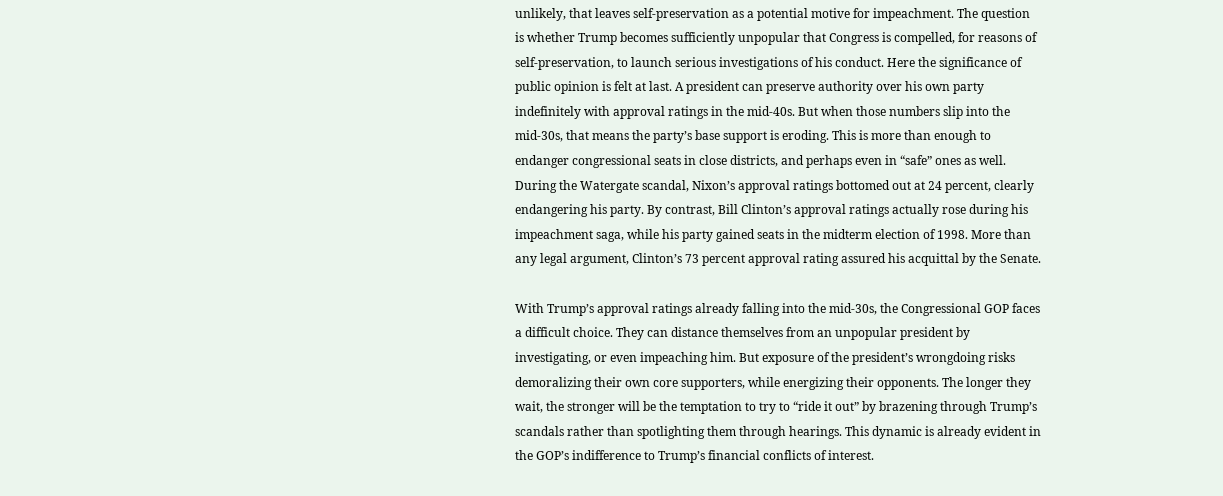unlikely, that leaves self-preservation as a potential motive for impeachment. The question is whether Trump becomes sufficiently unpopular that Congress is compelled, for reasons of self-preservation, to launch serious investigations of his conduct. Here the significance of public opinion is felt at last. A president can preserve authority over his own party indefinitely with approval ratings in the mid-40s. But when those numbers slip into the mid-30s, that means the party’s base support is eroding. This is more than enough to endanger congressional seats in close districts, and perhaps even in “safe” ones as well. During the Watergate scandal, Nixon’s approval ratings bottomed out at 24 percent, clearly endangering his party. By contrast, Bill Clinton’s approval ratings actually rose during his impeachment saga, while his party gained seats in the midterm election of 1998. More than any legal argument, Clinton’s 73 percent approval rating assured his acquittal by the Senate.

With Trump’s approval ratings already falling into the mid-30s, the Congressional GOP faces a difficult choice. They can distance themselves from an unpopular president by investigating, or even impeaching him. But exposure of the president’s wrongdoing risks demoralizing their own core supporters, while energizing their opponents. The longer they wait, the stronger will be the temptation to try to “ride it out” by brazening through Trump’s scandals rather than spotlighting them through hearings. This dynamic is already evident in the GOP’s indifference to Trump’s financial conflicts of interest.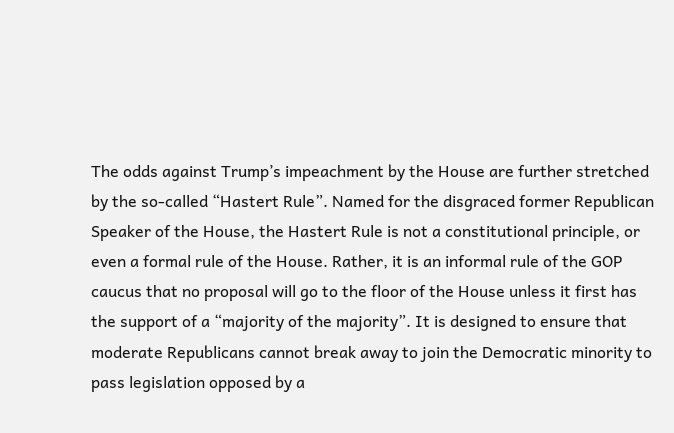The odds against Trump’s impeachment by the House are further stretched by the so-called “Hastert Rule”. Named for the disgraced former Republican Speaker of the House, the Hastert Rule is not a constitutional principle, or even a formal rule of the House. Rather, it is an informal rule of the GOP caucus that no proposal will go to the floor of the House unless it first has the support of a “majority of the majority”. It is designed to ensure that moderate Republicans cannot break away to join the Democratic minority to pass legislation opposed by a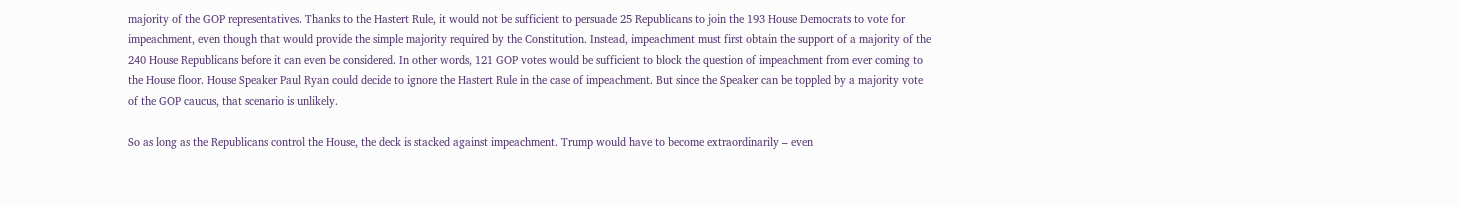majority of the GOP representatives. Thanks to the Hastert Rule, it would not be sufficient to persuade 25 Republicans to join the 193 House Democrats to vote for impeachment, even though that would provide the simple majority required by the Constitution. Instead, impeachment must first obtain the support of a majority of the 240 House Republicans before it can even be considered. In other words, 121 GOP votes would be sufficient to block the question of impeachment from ever coming to the House floor. House Speaker Paul Ryan could decide to ignore the Hastert Rule in the case of impeachment. But since the Speaker can be toppled by a majority vote of the GOP caucus, that scenario is unlikely.

So as long as the Republicans control the House, the deck is stacked against impeachment. Trump would have to become extraordinarily – even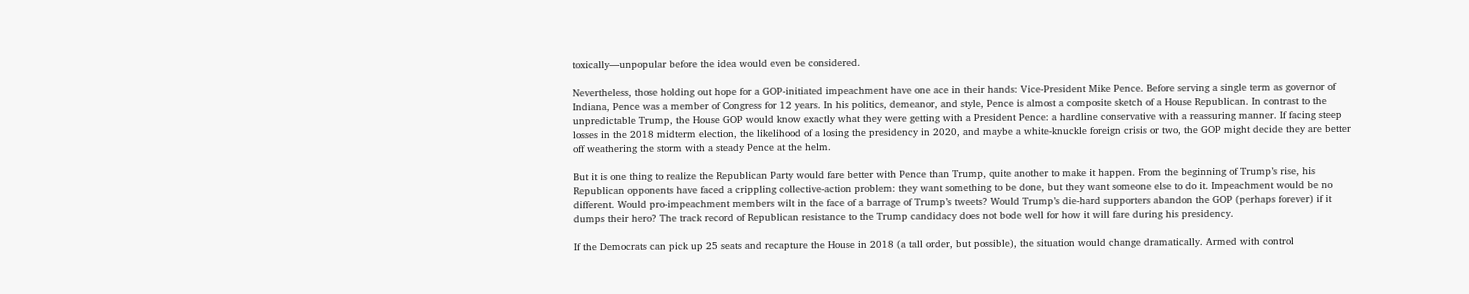toxically—unpopular before the idea would even be considered.

Nevertheless, those holding out hope for a GOP-initiated impeachment have one ace in their hands: Vice-President Mike Pence. Before serving a single term as governor of Indiana, Pence was a member of Congress for 12 years. In his politics, demeanor, and style, Pence is almost a composite sketch of a House Republican. In contrast to the unpredictable Trump, the House GOP would know exactly what they were getting with a President Pence: a hardline conservative with a reassuring manner. If facing steep losses in the 2018 midterm election, the likelihood of a losing the presidency in 2020, and maybe a white-knuckle foreign crisis or two, the GOP might decide they are better off weathering the storm with a steady Pence at the helm.

But it is one thing to realize the Republican Party would fare better with Pence than Trump, quite another to make it happen. From the beginning of Trump’s rise, his Republican opponents have faced a crippling collective-action problem: they want something to be done, but they want someone else to do it. Impeachment would be no different. Would pro-impeachment members wilt in the face of a barrage of Trump’s tweets? Would Trump’s die-hard supporters abandon the GOP (perhaps forever) if it dumps their hero? The track record of Republican resistance to the Trump candidacy does not bode well for how it will fare during his presidency.

If the Democrats can pick up 25 seats and recapture the House in 2018 (a tall order, but possible), the situation would change dramatically. Armed with control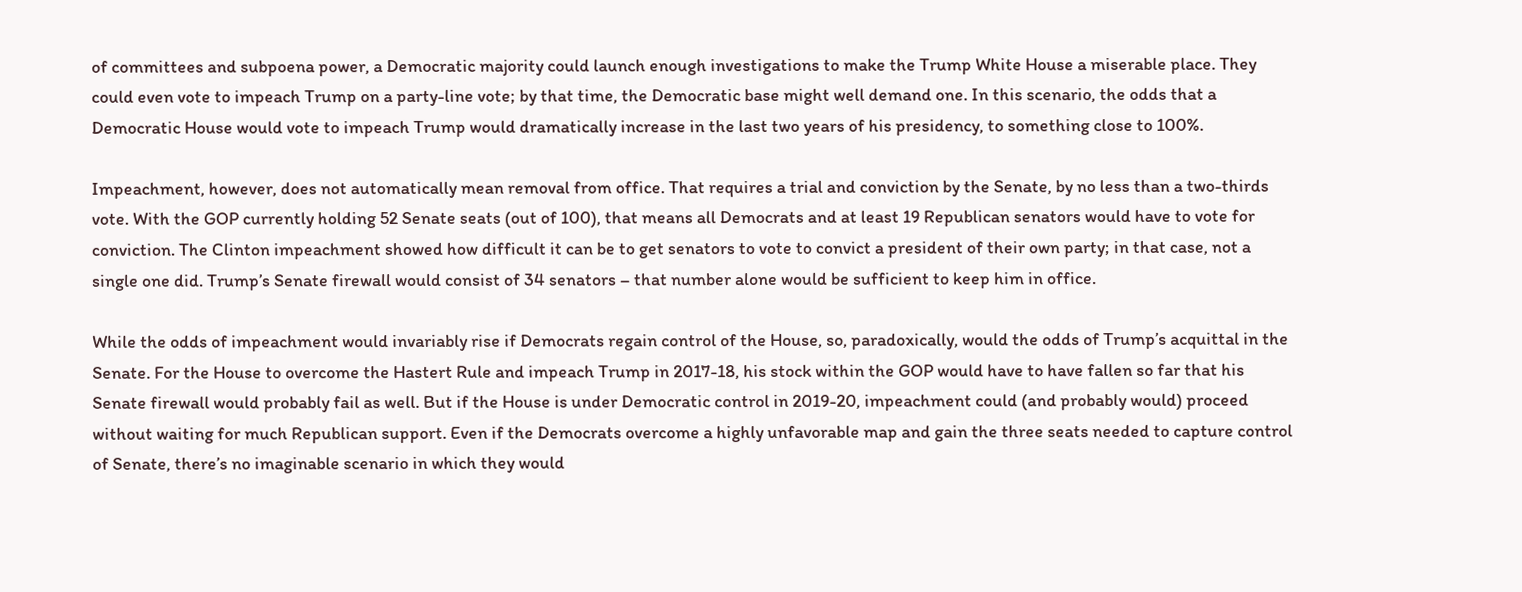of committees and subpoena power, a Democratic majority could launch enough investigations to make the Trump White House a miserable place. They could even vote to impeach Trump on a party-line vote; by that time, the Democratic base might well demand one. In this scenario, the odds that a Democratic House would vote to impeach Trump would dramatically increase in the last two years of his presidency, to something close to 100%.

Impeachment, however, does not automatically mean removal from office. That requires a trial and conviction by the Senate, by no less than a two-thirds vote. With the GOP currently holding 52 Senate seats (out of 100), that means all Democrats and at least 19 Republican senators would have to vote for conviction. The Clinton impeachment showed how difficult it can be to get senators to vote to convict a president of their own party; in that case, not a single one did. Trump’s Senate firewall would consist of 34 senators – that number alone would be sufficient to keep him in office.

While the odds of impeachment would invariably rise if Democrats regain control of the House, so, paradoxically, would the odds of Trump’s acquittal in the Senate. For the House to overcome the Hastert Rule and impeach Trump in 2017-18, his stock within the GOP would have to have fallen so far that his Senate firewall would probably fail as well. But if the House is under Democratic control in 2019-20, impeachment could (and probably would) proceed without waiting for much Republican support. Even if the Democrats overcome a highly unfavorable map and gain the three seats needed to capture control of Senate, there’s no imaginable scenario in which they would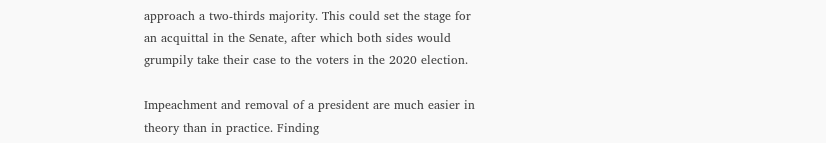approach a two-thirds majority. This could set the stage for an acquittal in the Senate, after which both sides would grumpily take their case to the voters in the 2020 election.

Impeachment and removal of a president are much easier in theory than in practice. Finding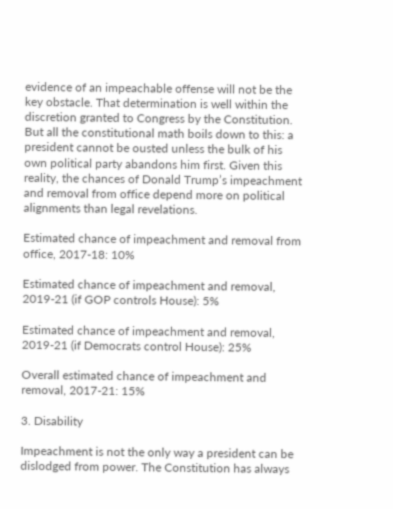evidence of an impeachable offense will not be the key obstacle. That determination is well within the discretion granted to Congress by the Constitution. But all the constitutional math boils down to this: a president cannot be ousted unless the bulk of his own political party abandons him first. Given this reality, the chances of Donald Trump’s impeachment and removal from office depend more on political alignments than legal revelations.

Estimated chance of impeachment and removal from office, 2017-18: 10%

Estimated chance of impeachment and removal, 2019-21 (if GOP controls House): 5%

Estimated chance of impeachment and removal, 2019-21 (if Democrats control House): 25%

Overall estimated chance of impeachment and removal, 2017-21: 15%

3. Disability

Impeachment is not the only way a president can be dislodged from power. The Constitution has always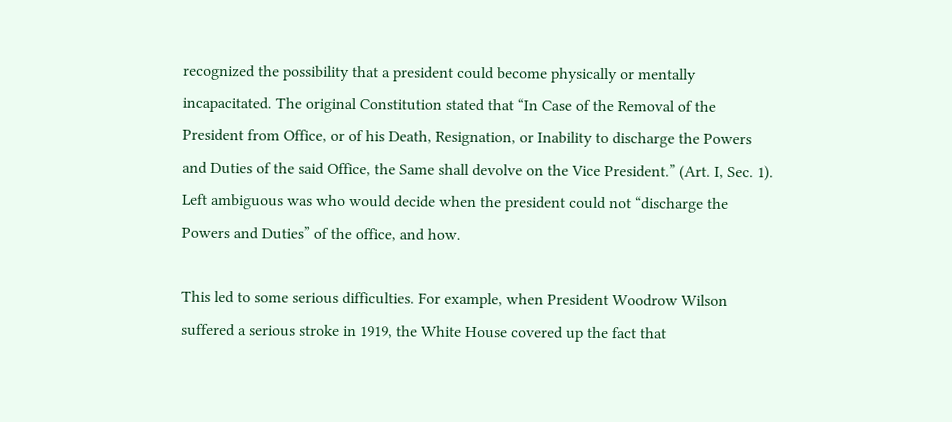recognized the possibility that a president could become physically or mentally incapacitated. The original Constitution stated that “In Case of the Removal of the President from Office, or of his Death, Resignation, or Inability to discharge the Powers and Duties of the said Office, the Same shall devolve on the Vice President.” (Art. I, Sec. 1). Left ambiguous was who would decide when the president could not “discharge the Powers and Duties” of the office, and how.

This led to some serious difficulties. For example, when President Woodrow Wilson suffered a serious stroke in 1919, the White House covered up the fact that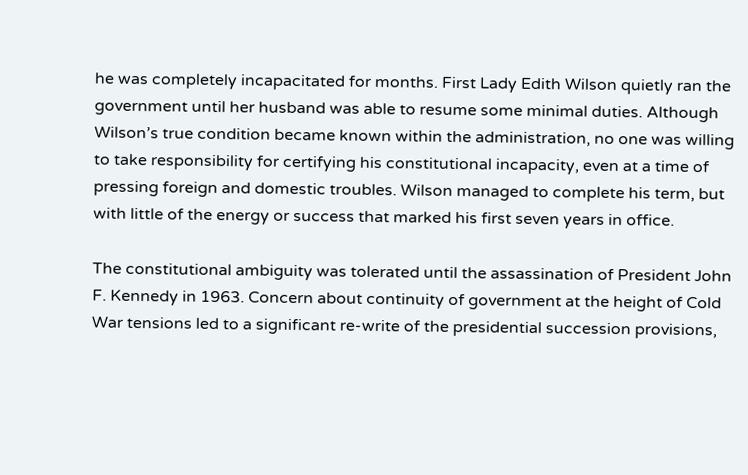he was completely incapacitated for months. First Lady Edith Wilson quietly ran the government until her husband was able to resume some minimal duties. Although Wilson’s true condition became known within the administration, no one was willing to take responsibility for certifying his constitutional incapacity, even at a time of pressing foreign and domestic troubles. Wilson managed to complete his term, but with little of the energy or success that marked his first seven years in office.

The constitutional ambiguity was tolerated until the assassination of President John F. Kennedy in 1963. Concern about continuity of government at the height of Cold War tensions led to a significant re-write of the presidential succession provisions,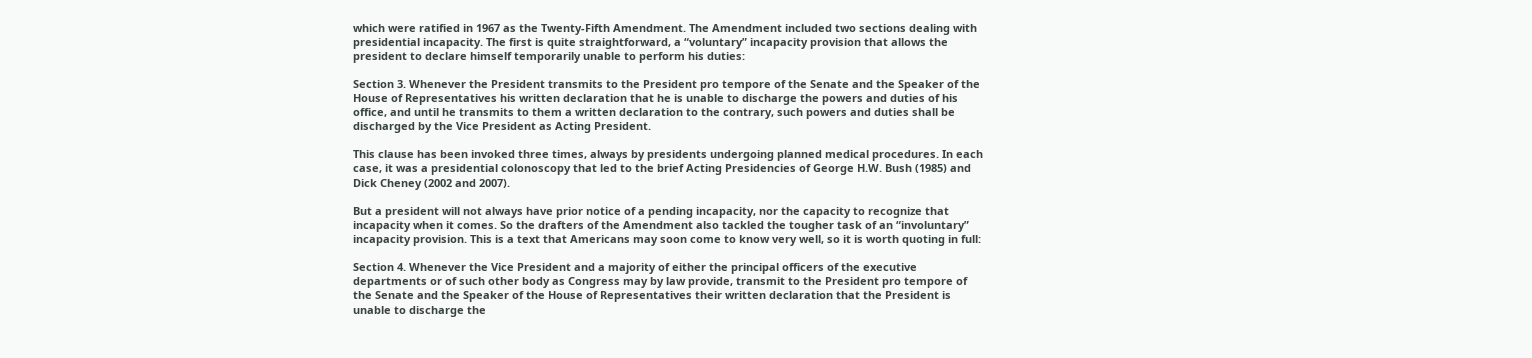which were ratified in 1967 as the Twenty-Fifth Amendment. The Amendment included two sections dealing with presidential incapacity. The first is quite straightforward, a “voluntary” incapacity provision that allows the president to declare himself temporarily unable to perform his duties:

Section 3. Whenever the President transmits to the President pro tempore of the Senate and the Speaker of the House of Representatives his written declaration that he is unable to discharge the powers and duties of his office, and until he transmits to them a written declaration to the contrary, such powers and duties shall be discharged by the Vice President as Acting President.

This clause has been invoked three times, always by presidents undergoing planned medical procedures. In each case, it was a presidential colonoscopy that led to the brief Acting Presidencies of George H.W. Bush (1985) and Dick Cheney (2002 and 2007).

But a president will not always have prior notice of a pending incapacity, nor the capacity to recognize that incapacity when it comes. So the drafters of the Amendment also tackled the tougher task of an “involuntary” incapacity provision. This is a text that Americans may soon come to know very well, so it is worth quoting in full:

Section 4. Whenever the Vice President and a majority of either the principal officers of the executive departments or of such other body as Congress may by law provide, transmit to the President pro tempore of the Senate and the Speaker of the House of Representatives their written declaration that the President is unable to discharge the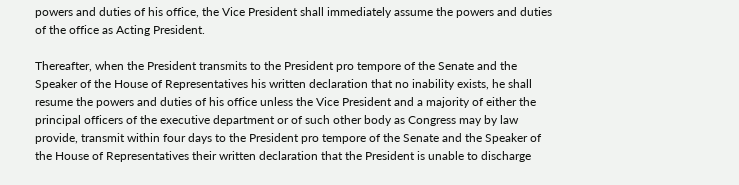powers and duties of his office, the Vice President shall immediately assume the powers and duties of the office as Acting President.

Thereafter, when the President transmits to the President pro tempore of the Senate and the Speaker of the House of Representatives his written declaration that no inability exists, he shall resume the powers and duties of his office unless the Vice President and a majority of either the principal officers of the executive department or of such other body as Congress may by law provide, transmit within four days to the President pro tempore of the Senate and the Speaker of the House of Representatives their written declaration that the President is unable to discharge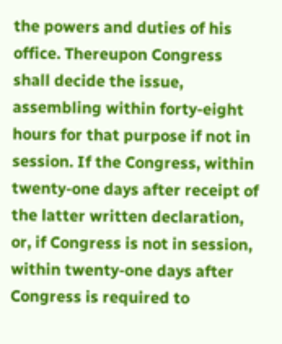the powers and duties of his office. Thereupon Congress shall decide the issue, assembling within forty-eight hours for that purpose if not in session. If the Congress, within twenty-one days after receipt of the latter written declaration, or, if Congress is not in session, within twenty-one days after Congress is required to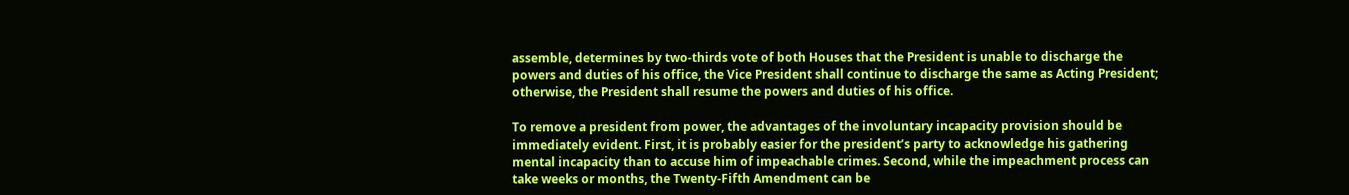assemble, determines by two-thirds vote of both Houses that the President is unable to discharge the powers and duties of his office, the Vice President shall continue to discharge the same as Acting President; otherwise, the President shall resume the powers and duties of his office.

To remove a president from power, the advantages of the involuntary incapacity provision should be immediately evident. First, it is probably easier for the president’s party to acknowledge his gathering mental incapacity than to accuse him of impeachable crimes. Second, while the impeachment process can take weeks or months, the Twenty-Fifth Amendment can be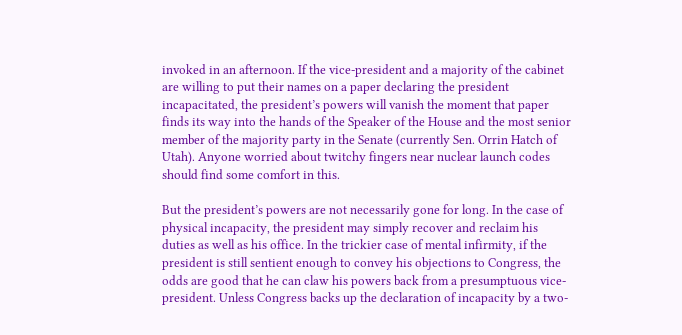invoked in an afternoon. If the vice-president and a majority of the cabinet are willing to put their names on a paper declaring the president incapacitated, the president’s powers will vanish the moment that paper finds its way into the hands of the Speaker of the House and the most senior member of the majority party in the Senate (currently Sen. Orrin Hatch of Utah). Anyone worried about twitchy fingers near nuclear launch codes should find some comfort in this.

But the president’s powers are not necessarily gone for long. In the case of physical incapacity, the president may simply recover and reclaim his duties as well as his office. In the trickier case of mental infirmity, if the president is still sentient enough to convey his objections to Congress, the odds are good that he can claw his powers back from a presumptuous vice-president. Unless Congress backs up the declaration of incapacity by a two-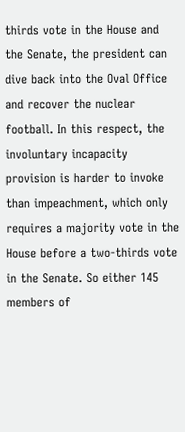thirds vote in the House and the Senate, the president can dive back into the Oval Office and recover the nuclear football. In this respect, the involuntary incapacity provision is harder to invoke than impeachment, which only requires a majority vote in the House before a two-thirds vote in the Senate. So either 145 members of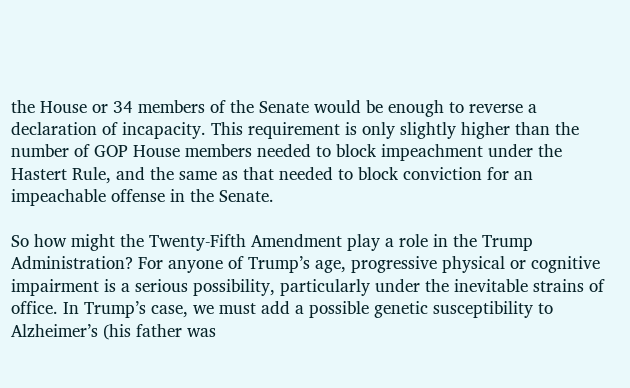the House or 34 members of the Senate would be enough to reverse a declaration of incapacity. This requirement is only slightly higher than the number of GOP House members needed to block impeachment under the Hastert Rule, and the same as that needed to block conviction for an impeachable offense in the Senate.

So how might the Twenty-Fifth Amendment play a role in the Trump Administration? For anyone of Trump’s age, progressive physical or cognitive impairment is a serious possibility, particularly under the inevitable strains of office. In Trump’s case, we must add a possible genetic susceptibility to Alzheimer’s (his father was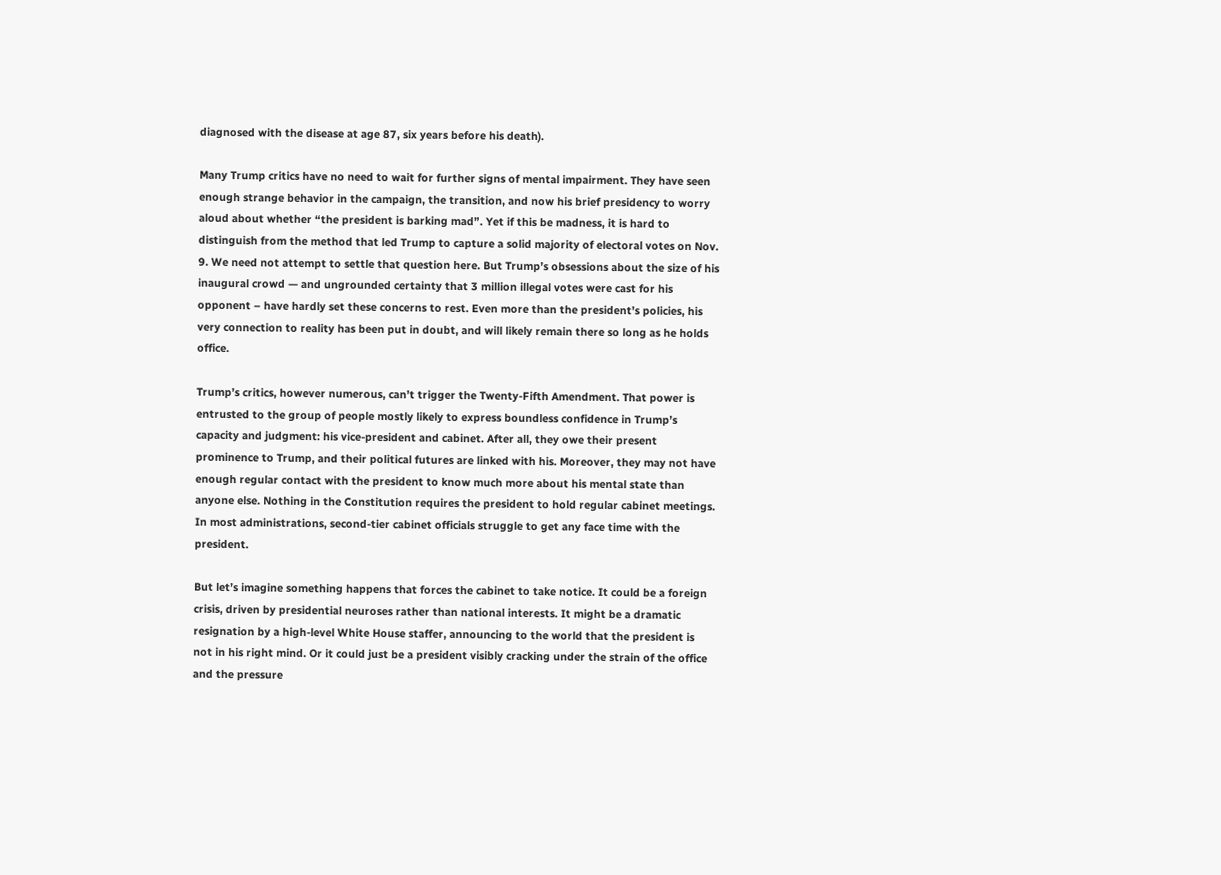diagnosed with the disease at age 87, six years before his death).

Many Trump critics have no need to wait for further signs of mental impairment. They have seen enough strange behavior in the campaign, the transition, and now his brief presidency to worry aloud about whether “the president is barking mad”. Yet if this be madness, it is hard to distinguish from the method that led Trump to capture a solid majority of electoral votes on Nov. 9. We need not attempt to settle that question here. But Trump’s obsessions about the size of his inaugural crowd — and ungrounded certainty that 3 million illegal votes were cast for his opponent – have hardly set these concerns to rest. Even more than the president’s policies, his very connection to reality has been put in doubt, and will likely remain there so long as he holds office.

Trump’s critics, however numerous, can’t trigger the Twenty-Fifth Amendment. That power is entrusted to the group of people mostly likely to express boundless confidence in Trump’s capacity and judgment: his vice-president and cabinet. After all, they owe their present prominence to Trump, and their political futures are linked with his. Moreover, they may not have enough regular contact with the president to know much more about his mental state than anyone else. Nothing in the Constitution requires the president to hold regular cabinet meetings. In most administrations, second-tier cabinet officials struggle to get any face time with the president.

But let’s imagine something happens that forces the cabinet to take notice. It could be a foreign crisis, driven by presidential neuroses rather than national interests. It might be a dramatic resignation by a high-level White House staffer, announcing to the world that the president is not in his right mind. Or it could just be a president visibly cracking under the strain of the office and the pressure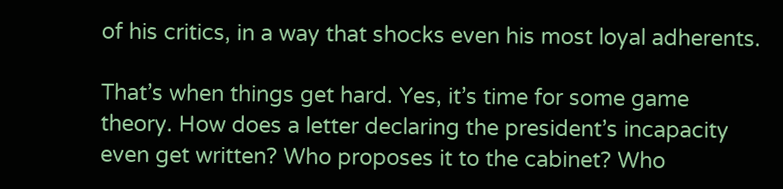of his critics, in a way that shocks even his most loyal adherents.

That’s when things get hard. Yes, it’s time for some game theory. How does a letter declaring the president’s incapacity even get written? Who proposes it to the cabinet? Who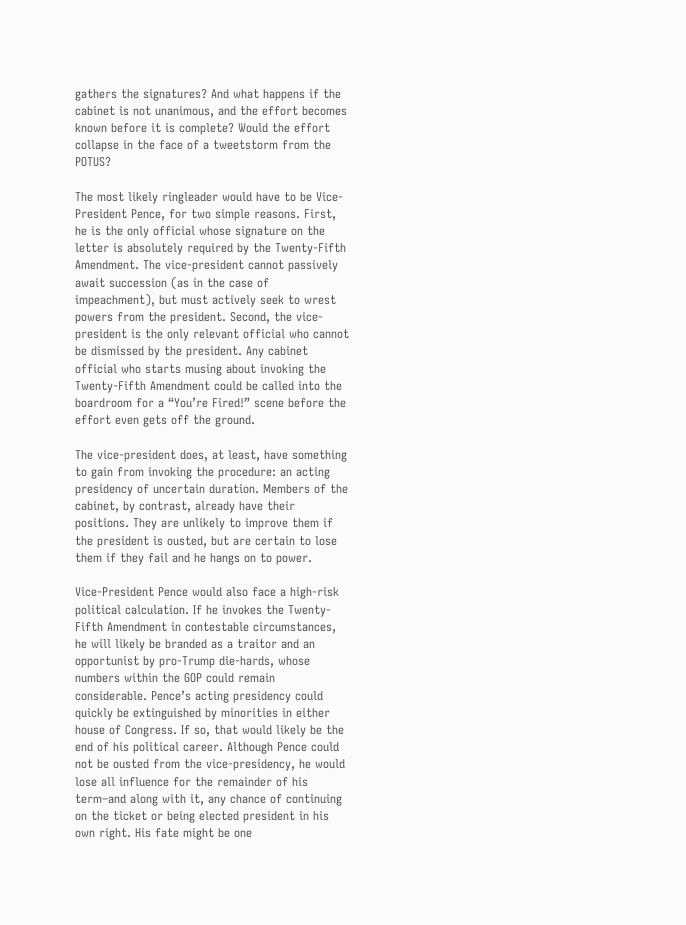gathers the signatures? And what happens if the cabinet is not unanimous, and the effort becomes known before it is complete? Would the effort collapse in the face of a tweetstorm from the POTUS?

The most likely ringleader would have to be Vice-President Pence, for two simple reasons. First, he is the only official whose signature on the letter is absolutely required by the Twenty-Fifth Amendment. The vice-president cannot passively await succession (as in the case of impeachment), but must actively seek to wrest powers from the president. Second, the vice-president is the only relevant official who cannot be dismissed by the president. Any cabinet official who starts musing about invoking the Twenty-Fifth Amendment could be called into the boardroom for a “You’re Fired!” scene before the effort even gets off the ground.

The vice-president does, at least, have something to gain from invoking the procedure: an acting presidency of uncertain duration. Members of the cabinet, by contrast, already have their positions. They are unlikely to improve them if the president is ousted, but are certain to lose them if they fail and he hangs on to power.

Vice-President Pence would also face a high-risk political calculation. If he invokes the Twenty-Fifth Amendment in contestable circumstances, he will likely be branded as a traitor and an opportunist by pro-Trump die-hards, whose numbers within the GOP could remain considerable. Pence’s acting presidency could quickly be extinguished by minorities in either house of Congress. If so, that would likely be the end of his political career. Although Pence could not be ousted from the vice-presidency, he would lose all influence for the remainder of his term–and along with it, any chance of continuing on the ticket or being elected president in his own right. His fate might be one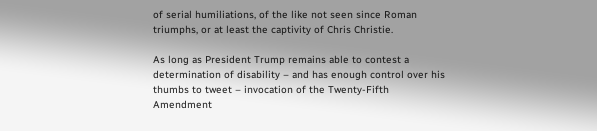of serial humiliations, of the like not seen since Roman triumphs, or at least the captivity of Chris Christie.

As long as President Trump remains able to contest a determination of disability – and has enough control over his thumbs to tweet – invocation of the Twenty-Fifth Amendment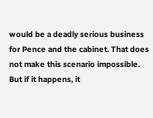would be a deadly serious business for Pence and the cabinet. That does not make this scenario impossible. But if it happens, it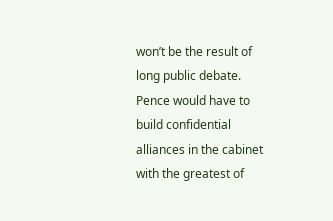won’t be the result of long public debate. Pence would have to build confidential alliances in the cabinet with the greatest of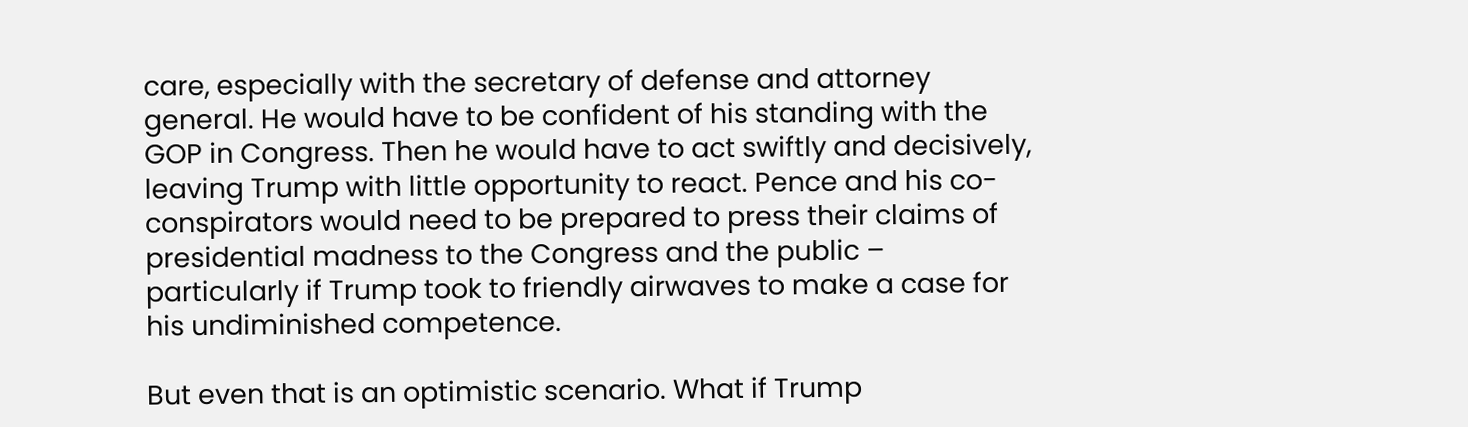care, especially with the secretary of defense and attorney general. He would have to be confident of his standing with the GOP in Congress. Then he would have to act swiftly and decisively, leaving Trump with little opportunity to react. Pence and his co-conspirators would need to be prepared to press their claims of presidential madness to the Congress and the public – particularly if Trump took to friendly airwaves to make a case for his undiminished competence.

But even that is an optimistic scenario. What if Trump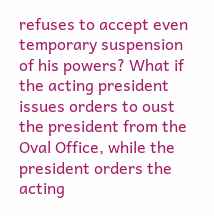refuses to accept even temporary suspension of his powers? What if the acting president issues orders to oust the president from the Oval Office, while the president orders the acting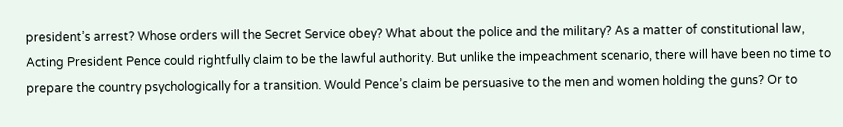president’s arrest? Whose orders will the Secret Service obey? What about the police and the military? As a matter of constitutional law, Acting President Pence could rightfully claim to be the lawful authority. But unlike the impeachment scenario, there will have been no time to prepare the country psychologically for a transition. Would Pence’s claim be persuasive to the men and women holding the guns? Or to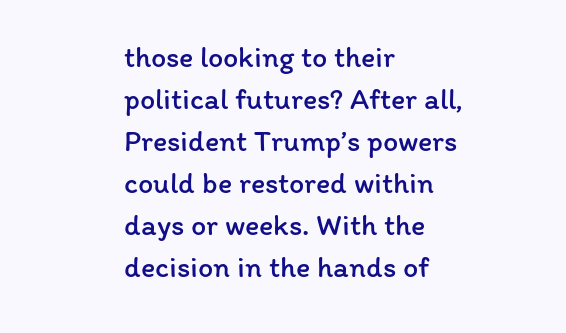those looking to their political futures? After all, President Trump’s powers could be restored within days or weeks. With the decision in the hands of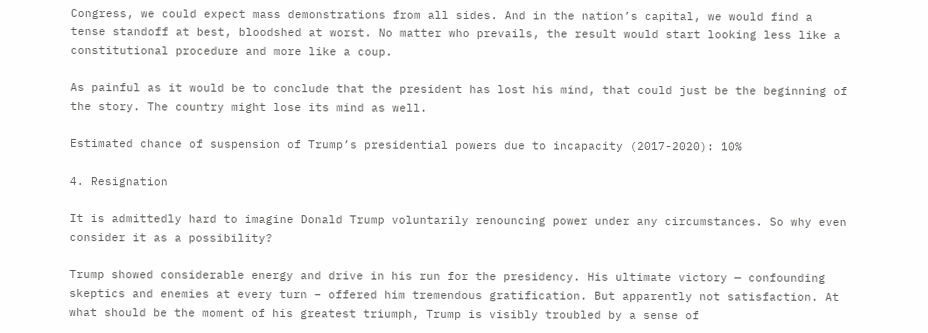Congress, we could expect mass demonstrations from all sides. And in the nation’s capital, we would find a tense standoff at best, bloodshed at worst. No matter who prevails, the result would start looking less like a constitutional procedure and more like a coup.

As painful as it would be to conclude that the president has lost his mind, that could just be the beginning of the story. The country might lose its mind as well.

Estimated chance of suspension of Trump’s presidential powers due to incapacity (2017-2020): 10%

4. Resignation

It is admittedly hard to imagine Donald Trump voluntarily renouncing power under any circumstances. So why even consider it as a possibility?

Trump showed considerable energy and drive in his run for the presidency. His ultimate victory — confounding skeptics and enemies at every turn – offered him tremendous gratification. But apparently not satisfaction. At what should be the moment of his greatest triumph, Trump is visibly troubled by a sense of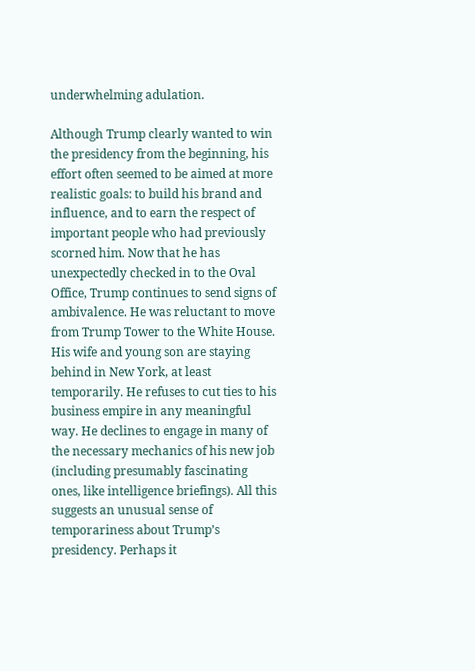underwhelming adulation.

Although Trump clearly wanted to win the presidency from the beginning, his effort often seemed to be aimed at more realistic goals: to build his brand and influence, and to earn the respect of important people who had previously scorned him. Now that he has unexpectedly checked in to the Oval Office, Trump continues to send signs of ambivalence. He was reluctant to move from Trump Tower to the White House. His wife and young son are staying behind in New York, at least temporarily. He refuses to cut ties to his business empire in any meaningful way. He declines to engage in many of the necessary mechanics of his new job (including presumably fascinating ones, like intelligence briefings). All this suggests an unusual sense of temporariness about Trump’s presidency. Perhaps it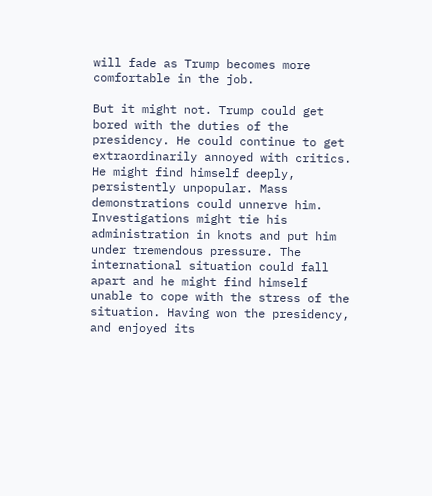will fade as Trump becomes more comfortable in the job.

But it might not. Trump could get bored with the duties of the presidency. He could continue to get extraordinarily annoyed with critics. He might find himself deeply, persistently unpopular. Mass demonstrations could unnerve him. Investigations might tie his administration in knots and put him under tremendous pressure. The international situation could fall apart and he might find himself unable to cope with the stress of the situation. Having won the presidency, and enjoyed its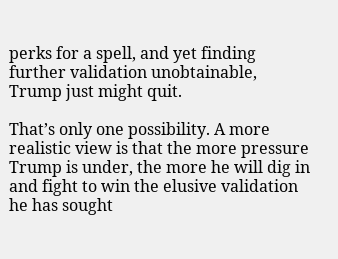perks for a spell, and yet finding further validation unobtainable, Trump just might quit.

That’s only one possibility. A more realistic view is that the more pressure Trump is under, the more he will dig in and fight to win the elusive validation he has sought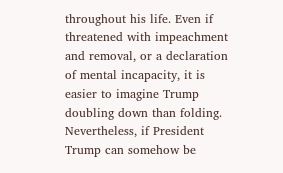throughout his life. Even if threatened with impeachment and removal, or a declaration of mental incapacity, it is easier to imagine Trump doubling down than folding. Nevertheless, if President Trump can somehow be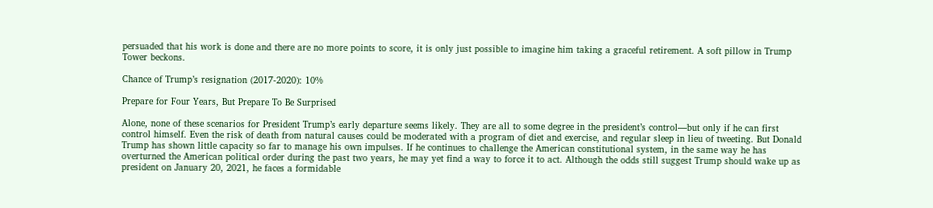persuaded that his work is done and there are no more points to score, it is only just possible to imagine him taking a graceful retirement. A soft pillow in Trump Tower beckons.

Chance of Trump’s resignation (2017-2020): 10%

Prepare for Four Years, But Prepare To Be Surprised

Alone, none of these scenarios for President Trump’s early departure seems likely. They are all to some degree in the president’s control—but only if he can first control himself. Even the risk of death from natural causes could be moderated with a program of diet and exercise, and regular sleep in lieu of tweeting. But Donald Trump has shown little capacity so far to manage his own impulses. If he continues to challenge the American constitutional system, in the same way he has overturned the American political order during the past two years, he may yet find a way to force it to act. Although the odds still suggest Trump should wake up as president on January 20, 2021, he faces a formidable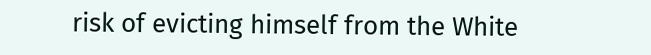risk of evicting himself from the White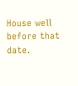House well before that date.